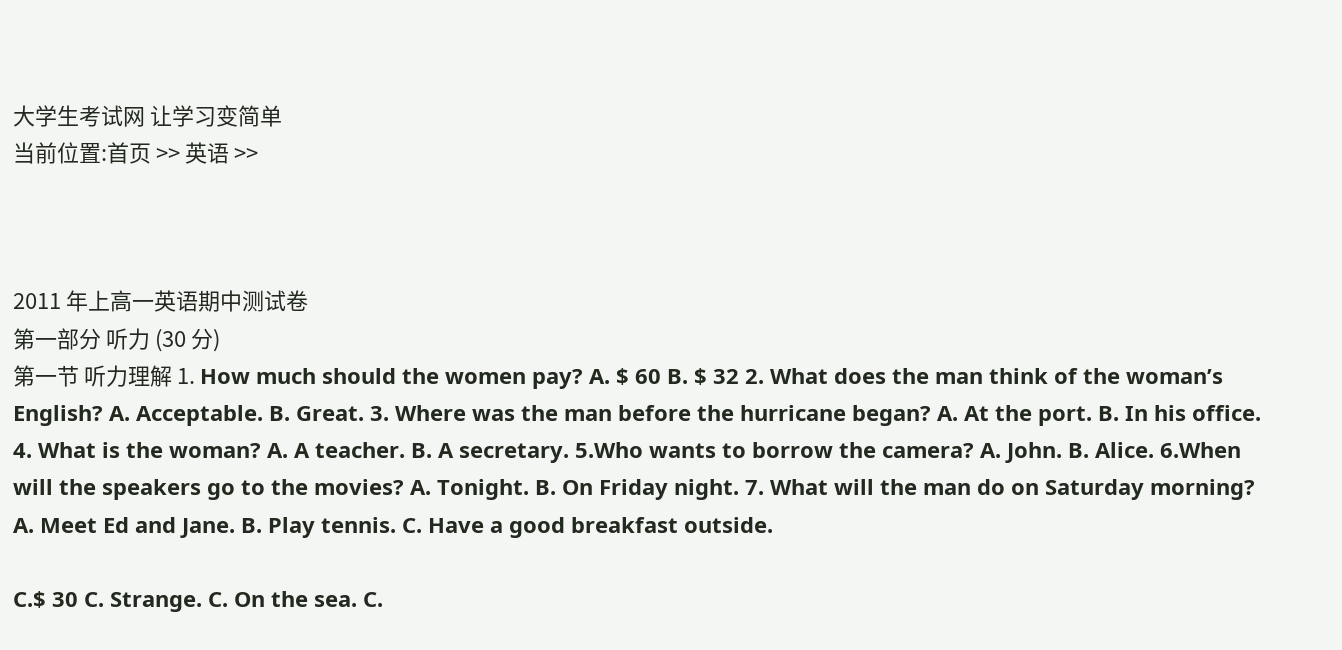大学生考试网 让学习变简单
当前位置:首页 >> 英语 >>



2011 年上高一英语期中测试卷
第一部分 听力 (30 分)
第一节 听力理解 1. How much should the women pay? A. $ 60 B. $ 32 2. What does the man think of the woman’s English? A. Acceptable. B. Great. 3. Where was the man before the hurricane began? A. At the port. B. In his office. 4. What is the woman? A. A teacher. B. A secretary. 5.Who wants to borrow the camera? A. John. B. Alice. 6.When will the speakers go to the movies? A. Tonight. B. On Friday night. 7. What will the man do on Saturday morning? A. Meet Ed and Jane. B. Play tennis. C. Have a good breakfast outside.

C.$ 30 C. Strange. C. On the sea. C.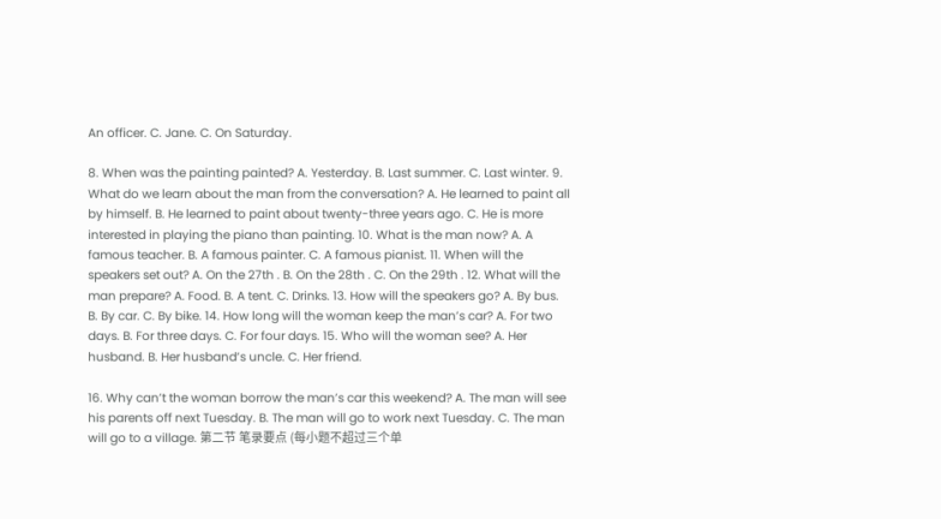An officer. C. Jane. C. On Saturday.

8. When was the painting painted? A. Yesterday. B. Last summer. C. Last winter. 9. What do we learn about the man from the conversation? A. He learned to paint all by himself. B. He learned to paint about twenty-three years ago. C. He is more interested in playing the piano than painting. 10. What is the man now? A. A famous teacher. B. A famous painter. C. A famous pianist. 11. When will the speakers set out? A. On the 27th . B. On the 28th . C. On the 29th . 12. What will the man prepare? A. Food. B. A tent. C. Drinks. 13. How will the speakers go? A. By bus. B. By car. C. By bike. 14. How long will the woman keep the man’s car? A. For two days. B. For three days. C. For four days. 15. Who will the woman see? A. Her husband. B. Her husband’s uncle. C. Her friend.

16. Why can’t the woman borrow the man’s car this weekend? A. The man will see his parents off next Tuesday. B. The man will go to work next Tuesday. C. The man will go to a village. 第二节 笔录要点 (每小题不超过三个单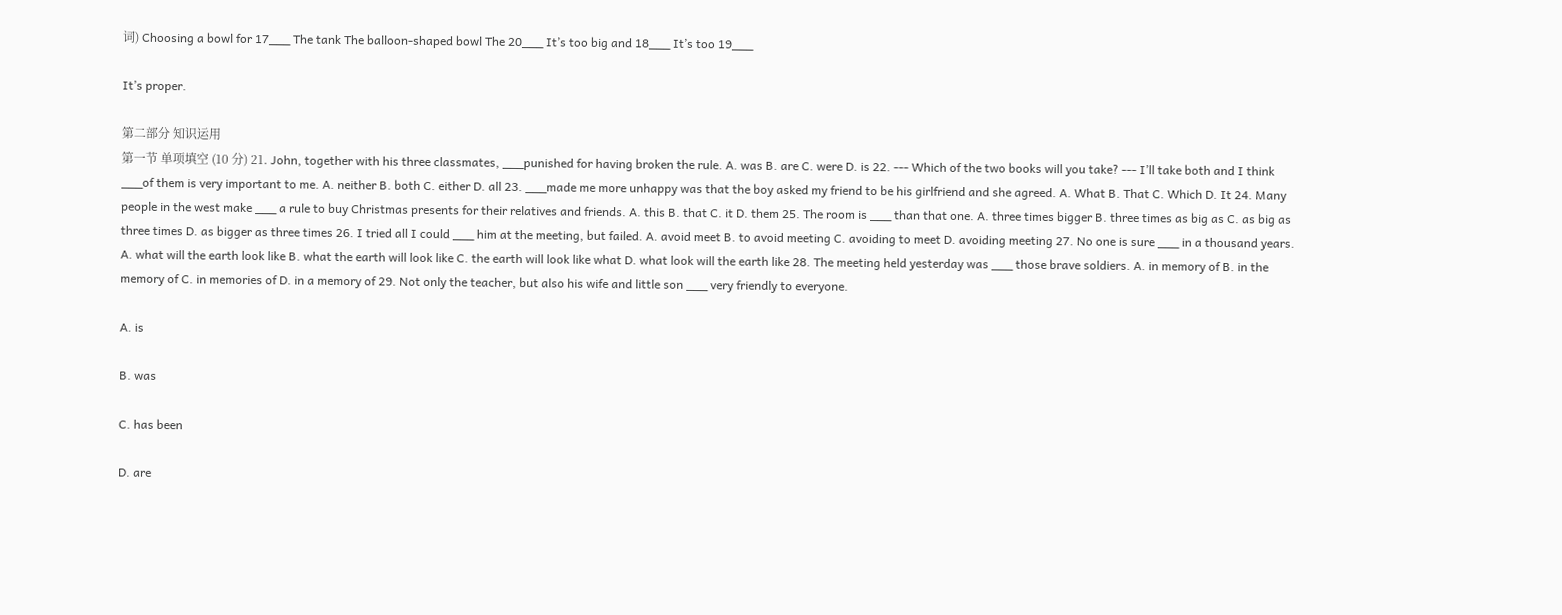词) Choosing a bowl for 17___ The tank The balloon-shaped bowl The 20___ It’s too big and 18___ It’s too 19___

It’s proper.

第二部分 知识运用
第一节 单项填空 (10 分) 21. John, together with his three classmates, ___punished for having broken the rule. A. was B. are C. were D. is 22. --- Which of the two books will you take? --- I’ll take both and I think ___of them is very important to me. A. neither B. both C. either D. all 23. ___made me more unhappy was that the boy asked my friend to be his girlfriend and she agreed. A. What B. That C. Which D. It 24. Many people in the west make ___ a rule to buy Christmas presents for their relatives and friends. A. this B. that C. it D. them 25. The room is ___ than that one. A. three times bigger B. three times as big as C. as big as three times D. as bigger as three times 26. I tried all I could ___ him at the meeting, but failed. A. avoid meet B. to avoid meeting C. avoiding to meet D. avoiding meeting 27. No one is sure ___ in a thousand years. A. what will the earth look like B. what the earth will look like C. the earth will look like what D. what look will the earth like 28. The meeting held yesterday was ___ those brave soldiers. A. in memory of B. in the memory of C. in memories of D. in a memory of 29. Not only the teacher, but also his wife and little son ___ very friendly to everyone.

A. is

B. was

C. has been

D. are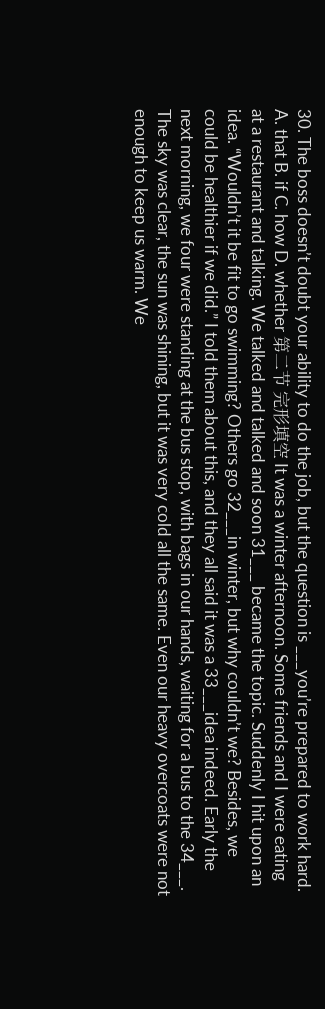30. The boss doesn’t doubt your ability to do the job, but the question is ___you’re prepared to work hard. A. that B. if C. how D. whether 第二节 完形填空 It was a winter afternoon. Some friends and I were eating at a restaurant and talking. We talked and talked and soon 31___ became the topic. Suddenly I hit upon an idea. “Wouldn’t it be fit to go swimming? Others go 32___in winter, but why couldn’t we? Besides, we could be healthier if we did.” I told them about this, and they all said it was a 33___idea indeed. Early the next morning, we four were standing at the bus stop, with bags in our hands, waiting for a bus to the 34___. The sky was clear, the sun was shining, but it was very cold all the same. Even our heavy overcoats were not enough to keep us warm. We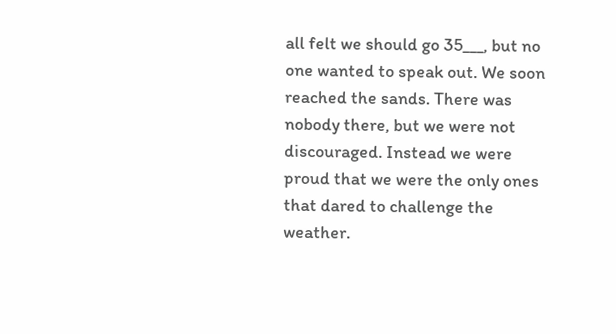all felt we should go 35___, but no one wanted to speak out. We soon reached the sands. There was nobody there, but we were not discouraged. Instead we were proud that we were the only ones that dared to challenge the weather.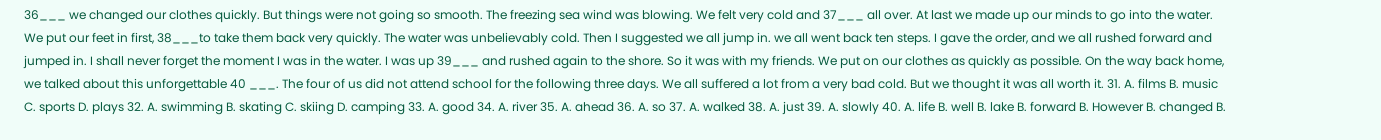36___ we changed our clothes quickly. But things were not going so smooth. The freezing sea wind was blowing. We felt very cold and 37___ all over. At last we made up our minds to go into the water. We put our feet in first, 38___to take them back very quickly. The water was unbelievably cold. Then I suggested we all jump in. we all went back ten steps. I gave the order, and we all rushed forward and jumped in. I shall never forget the moment I was in the water. I was up 39___ and rushed again to the shore. So it was with my friends. We put on our clothes as quickly as possible. On the way back home, we talked about this unforgettable 40 ___. The four of us did not attend school for the following three days. We all suffered a lot from a very bad cold. But we thought it was all worth it. 31. A. films B. music C. sports D. plays 32. A. swimming B. skating C. skiing D. camping 33. A. good 34. A. river 35. A. ahead 36. A. so 37. A. walked 38. A. just 39. A. slowly 40. A. life B. well B. lake B. forward B. However B. changed B.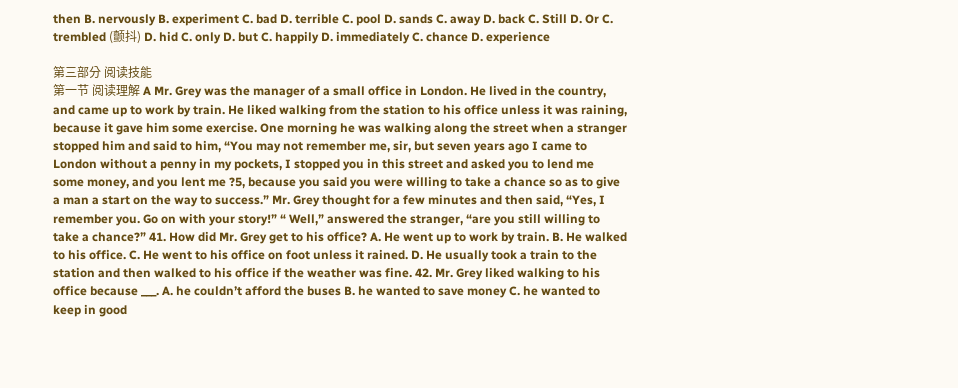then B. nervously B. experiment C. bad D. terrible C. pool D. sands C. away D. back C. Still D. Or C. trembled (颤抖) D. hid C. only D. but C. happily D. immediately C. chance D. experience

第三部分 阅读技能
第一节 阅读理解 A Mr. Grey was the manager of a small office in London. He lived in the country, and came up to work by train. He liked walking from the station to his office unless it was raining, because it gave him some exercise. One morning he was walking along the street when a stranger stopped him and said to him, “You may not remember me, sir, but seven years ago I came to London without a penny in my pockets, I stopped you in this street and asked you to lend me some money, and you lent me ?5, because you said you were willing to take a chance so as to give a man a start on the way to success.” Mr. Grey thought for a few minutes and then said, “Yes, I remember you. Go on with your story!” “ Well,” answered the stranger, “are you still willing to take a chance?” 41. How did Mr. Grey get to his office? A. He went up to work by train. B. He walked to his office. C. He went to his office on foot unless it rained. D. He usually took a train to the station and then walked to his office if the weather was fine. 42. Mr. Grey liked walking to his office because ___. A. he couldn’t afford the buses B. he wanted to save money C. he wanted to keep in good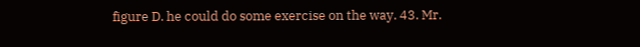figure D. he could do some exercise on the way. 43. Mr.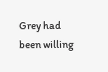Grey had been willing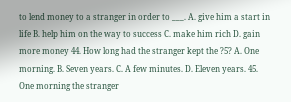to lend money to a stranger in order to ___. A. give him a start in life B. help him on the way to success C. make him rich D. gain more money 44. How long had the stranger kept the ?5? A. One morning. B. Seven years. C. A few minutes. D. Eleven years. 45. One morning the stranger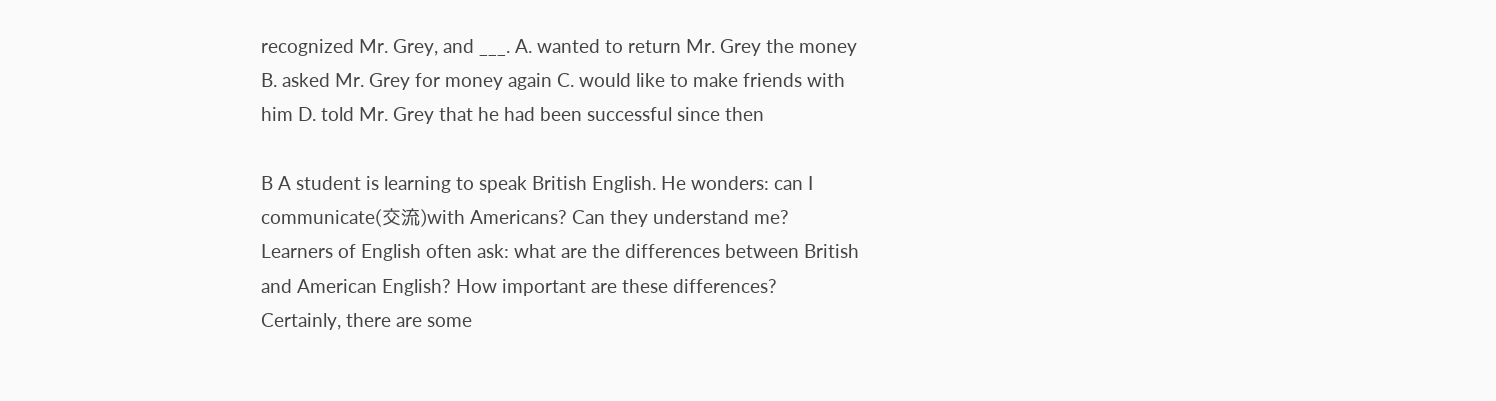recognized Mr. Grey, and ___. A. wanted to return Mr. Grey the money B. asked Mr. Grey for money again C. would like to make friends with him D. told Mr. Grey that he had been successful since then

B A student is learning to speak British English. He wonders: can I communicate(交流)with Americans? Can they understand me? Learners of English often ask: what are the differences between British and American English? How important are these differences? Certainly, there are some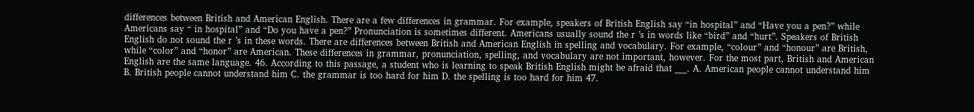differences between British and American English. There are a few differences in grammar. For example, speakers of British English say “in hospital” and “Have you a pen?” while Americans say “ in hospital” and “Do you have a pen?” Pronunciation is sometimes different. Americans usually sound the r ’s in words like “bird” and “hurt”. Speakers of British English do not sound the r ’s in these words. There are differences between British and American English in spelling and vocabulary. For example, “colour” and “honour” are British, while “color” and “honor” are American. These differences in grammar, pronunciation, spelling, and vocabulary are not important, however. For the most part, British and American English are the same language. 46. According to this passage, a student who is learning to speak British English might be afraid that ___. A. American people cannot understand him B. British people cannot understand him C. the grammar is too hard for him D. the spelling is too hard for him 47.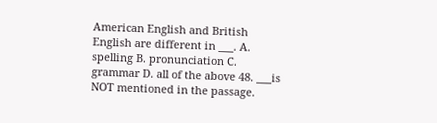American English and British English are different in ___. A. spelling B. pronunciation C. grammar D. all of the above 48. ___is NOT mentioned in the passage.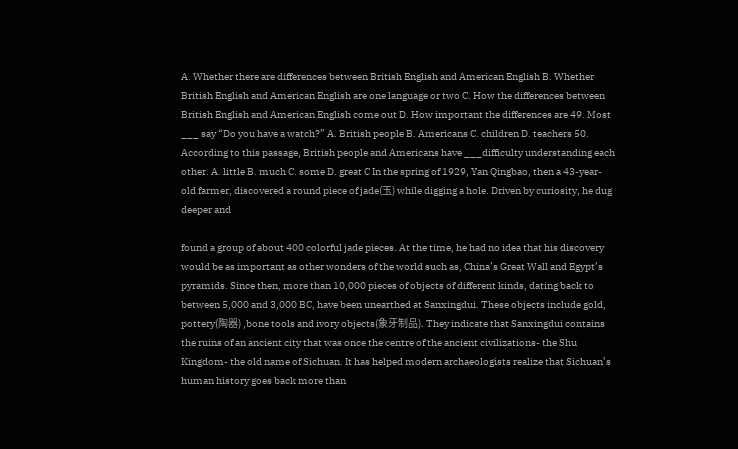A. Whether there are differences between British English and American English B. Whether British English and American English are one language or two C. How the differences between British English and American English come out D. How important the differences are 49. Most ___ say “Do you have a watch?” A. British people B. Americans C. children D. teachers 50. According to this passage, British people and Americans have ___difficulty understanding each other. A. little B. much C. some D. great C In the spring of 1929, Yan Qingbao, then a 43-year-old farmer, discovered a round piece of jade(玉) while digging a hole. Driven by curiosity, he dug deeper and

found a group of about 400 colorful jade pieces. At the time, he had no idea that his discovery would be as important as other wonders of the world such as, China’s Great Wall and Egypt’s pyramids. Since then, more than 10,000 pieces of objects of different kinds, dating back to between 5,000 and 3,000 BC, have been unearthed at Sanxingdui. These objects include gold, pottery(陶器) ,bone tools and ivory objects(象牙制品). They indicate that Sanxingdui contains the ruins of an ancient city that was once the centre of the ancient civilizations- the Shu Kingdom- the old name of Sichuan. It has helped modern archaeologists realize that Sichuan’s human history goes back more than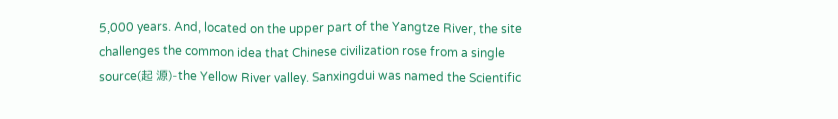5,000 years. And, located on the upper part of the Yangtze River, the site challenges the common idea that Chinese civilization rose from a single source(起 源)-the Yellow River valley. Sanxingdui was named the Scientific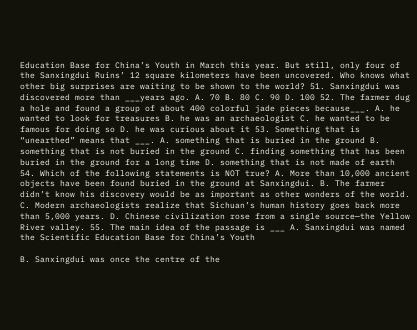Education Base for China’s Youth in March this year. But still, only four of the Sanxingdui Ruins’ 12 square kilometers have been uncovered. Who knows what other big surprises are waiting to be shown to the world? 51. Sanxingdui was discovered more than ___years ago. A. 70 B. 80 C. 90 D. 100 52. The farmer dug a hole and found a group of about 400 colorful jade pieces because___. A. he wanted to look for treasures B. he was an archaeologist C. he wanted to be famous for doing so D. he was curious about it 53. Something that is “unearthed” means that ___. A. something that is buried in the ground B. something that is not buried in the ground C. finding something that has been buried in the ground for a long time D. something that is not made of earth 54. Which of the following statements is NOT true? A. More than 10,000 ancient objects have been found buried in the ground at Sanxingdui. B. The farmer didn’t know his discovery would be as important as other wonders of the world. C. Modern archaeologists realize that Sichuan’s human history goes back more than 5,000 years. D. Chinese civilization rose from a single source—the Yellow River valley. 55. The main idea of the passage is ___ A. Sanxingdui was named the Scientific Education Base for China’s Youth

B. Sanxingdui was once the centre of the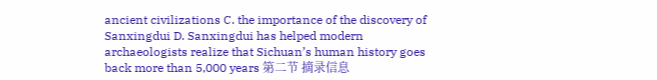ancient civilizations C. the importance of the discovery of Sanxingdui D. Sanxingdui has helped modern archaeologists realize that Sichuan’s human history goes back more than 5,000 years 第二节 摘录信息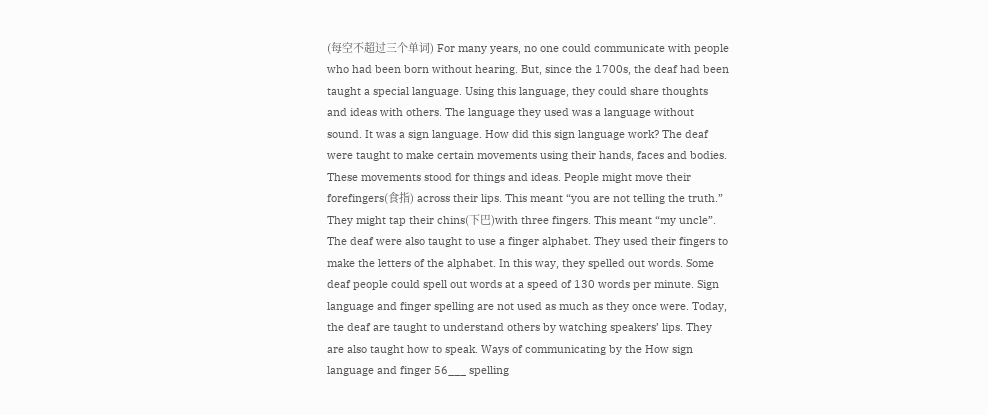(每空不超过三个单词) For many years, no one could communicate with people who had been born without hearing. But, since the 1700s, the deaf had been taught a special language. Using this language, they could share thoughts and ideas with others. The language they used was a language without sound. It was a sign language. How did this sign language work? The deaf were taught to make certain movements using their hands, faces and bodies. These movements stood for things and ideas. People might move their forefingers(食指) across their lips. This meant “you are not telling the truth.” They might tap their chins(下巴)with three fingers. This meant “my uncle”. The deaf were also taught to use a finger alphabet. They used their fingers to make the letters of the alphabet. In this way, they spelled out words. Some deaf people could spell out words at a speed of 130 words per minute. Sign language and finger spelling are not used as much as they once were. Today, the deaf are taught to understand others by watching speakers’ lips. They are also taught how to speak. Ways of communicating by the How sign language and finger 56___ spelling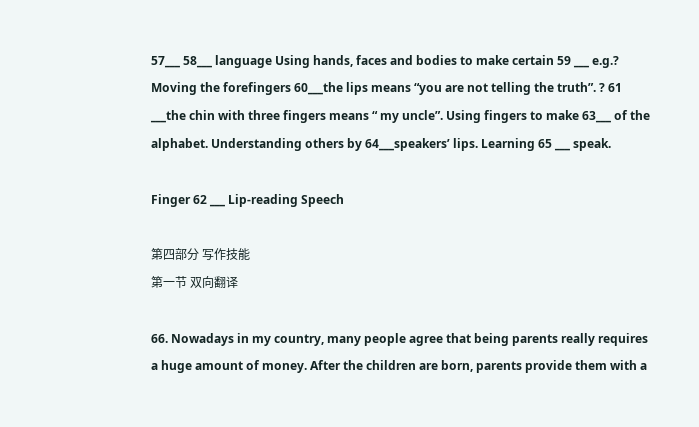57___ 58___ language Using hands, faces and bodies to make certain 59 ___ e.g.? Moving the forefingers 60___the lips means “you are not telling the truth”. ? 61 ___the chin with three fingers means “ my uncle”. Using fingers to make 63___ of the alphabet. Understanding others by 64___speakers’ lips. Learning 65 ___ speak.

Finger 62 ___ Lip-reading Speech

第四部分 写作技能
第一节 双向翻译

66. Nowadays in my country, many people agree that being parents really requires a huge amount of money. After the children are born, parents provide them with a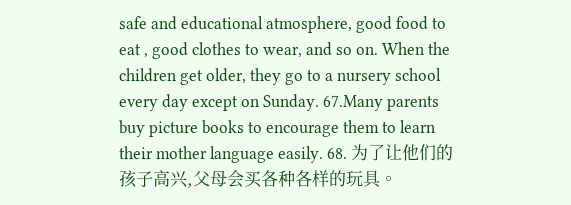safe and educational atmosphere, good food to eat , good clothes to wear, and so on. When the children get older, they go to a nursery school every day except on Sunday. 67.Many parents buy picture books to encourage them to learn their mother language easily. 68. 为了让他们的孩子高兴,父母会买各种各样的玩具。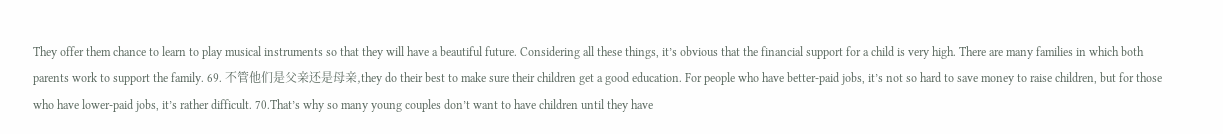They offer them chance to learn to play musical instruments so that they will have a beautiful future. Considering all these things, it’s obvious that the financial support for a child is very high. There are many families in which both parents work to support the family. 69. 不管他们是父亲还是母亲,they do their best to make sure their children get a good education. For people who have better-paid jobs, it’s not so hard to save money to raise children, but for those who have lower-paid jobs, it’s rather difficult. 70.That’s why so many young couples don’t want to have children until they have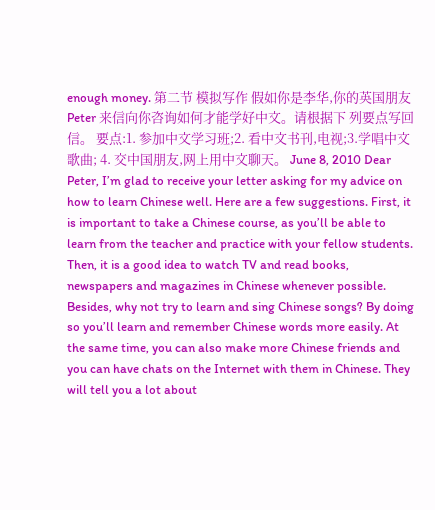enough money. 第二节 模拟写作 假如你是李华,你的英国朋友 Peter 来信向你咨询如何才能学好中文。请根据下 列要点写回信。 要点:1. 参加中文学习班;2. 看中文书刊,电视;3.学唱中文歌曲; 4. 交中国朋友,网上用中文聊天。 June 8, 2010 Dear Peter, I’m glad to receive your letter asking for my advice on how to learn Chinese well. Here are a few suggestions. First, it is important to take a Chinese course, as you’ll be able to learn from the teacher and practice with your fellow students. Then, it is a good idea to watch TV and read books, newspapers and magazines in Chinese whenever possible. Besides, why not try to learn and sing Chinese songs? By doing so you’ll learn and remember Chinese words more easily. At the same time, you can also make more Chinese friends and you can have chats on the Internet with them in Chinese. They will tell you a lot about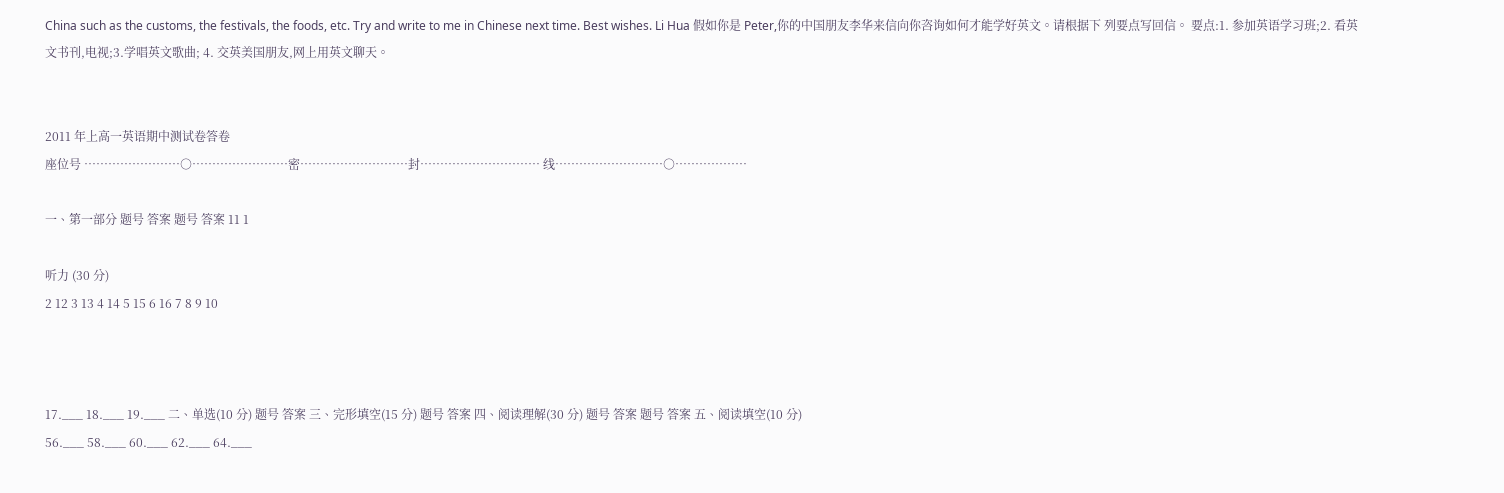China such as the customs, the festivals, the foods, etc. Try and write to me in Chinese next time. Best wishes. Li Hua 假如你是 Peter,你的中国朋友李华来信向你咨询如何才能学好英文。请根据下 列要点写回信。 要点:1. 参加英语学习班;2. 看英文书刊,电视;3.学唱英文歌曲; 4. 交英美国朋友,网上用英文聊天。


2011 年上高一英语期中测试卷答卷
座位号 ……………………○……………………密………………………封………………………… 线………………………○………………

一、第一部分 题号 答案 题号 答案 11 1

听力 (30 分)
2 12 3 13 4 14 5 15 6 16 7 8 9 10



17.___ 18.___ 19.___ 二、单选(10 分) 题号 答案 三、完形填空(15 分) 题号 答案 四、阅读理解(30 分) 题号 答案 题号 答案 五、阅读填空(10 分)
56.___ 58.___ 60.___ 62.___ 64.___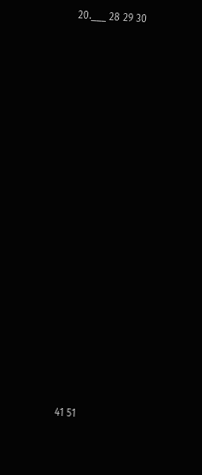20.___ 28 29 30


















41 51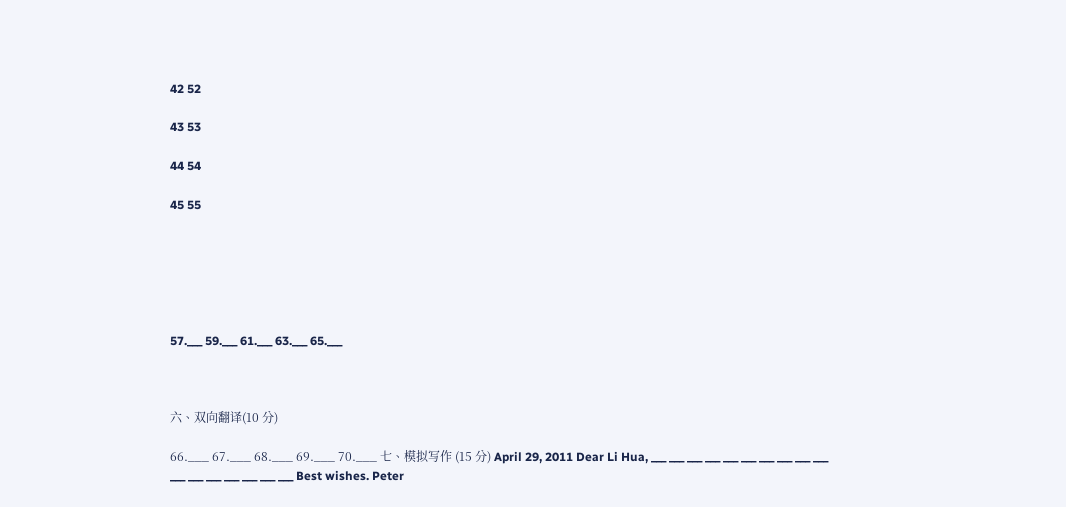42 52

43 53

44 54

45 55






57.___ 59.___ 61.___ 63.___ 65.___



六、双向翻译(10 分)

66.___ 67.___ 68.___ 69.___ 70.___ 七、模拟写作 (15 分) April 29, 2011 Dear Li Hua, ___ ___ ___ ___ ___ ___ ___ ___ ___ ___ ___ ___ ___ ___ ___ ___ ___ Best wishes. Peter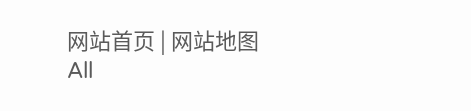网站首页 | 网站地图
All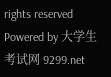rights reserved Powered by 大学生考试网 9299.net